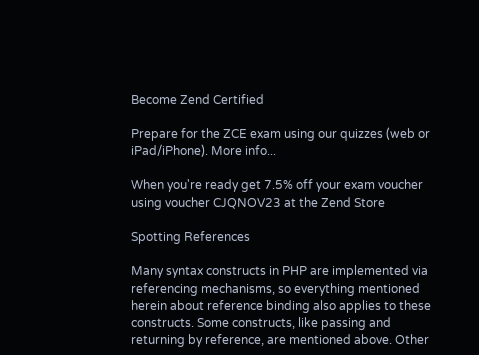Become Zend Certified

Prepare for the ZCE exam using our quizzes (web or iPad/iPhone). More info...

When you're ready get 7.5% off your exam voucher using voucher CJQNOV23 at the Zend Store

Spotting References

Many syntax constructs in PHP are implemented via referencing mechanisms, so everything mentioned herein about reference binding also applies to these constructs. Some constructs, like passing and returning by reference, are mentioned above. Other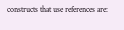constructs that use references are: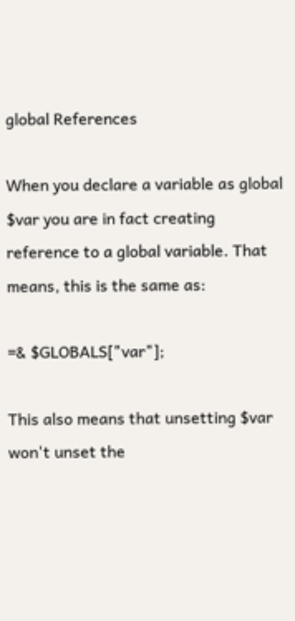global References

When you declare a variable as global $var you are in fact creating reference to a global variable. That means, this is the same as:

=& $GLOBALS["var"];

This also means that unsetting $var won't unset the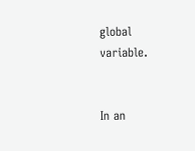global variable.


In an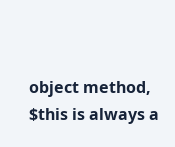object method, $this is always a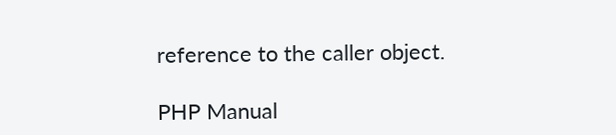reference to the caller object.

PHP Manual